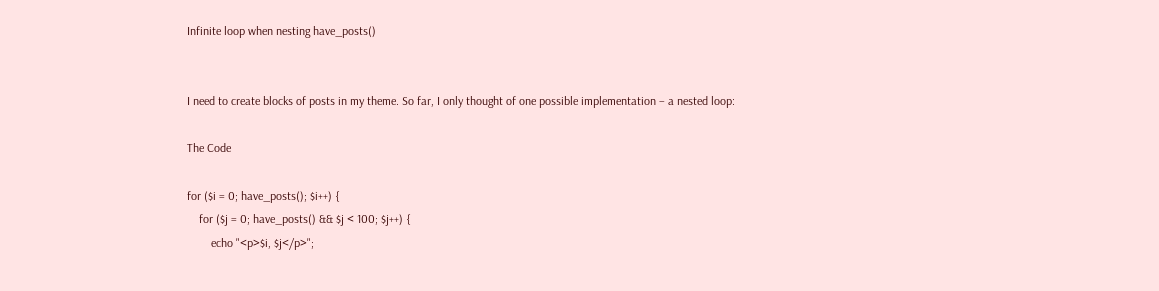Infinite loop when nesting have_posts()


I need to create blocks of posts in my theme. So far, I only thought of one possible implementation – a nested loop:

The Code

for ($i = 0; have_posts(); $i++) {
    for ($j = 0; have_posts() && $j < 100; $j++) {
        echo "<p>$i, $j</p>";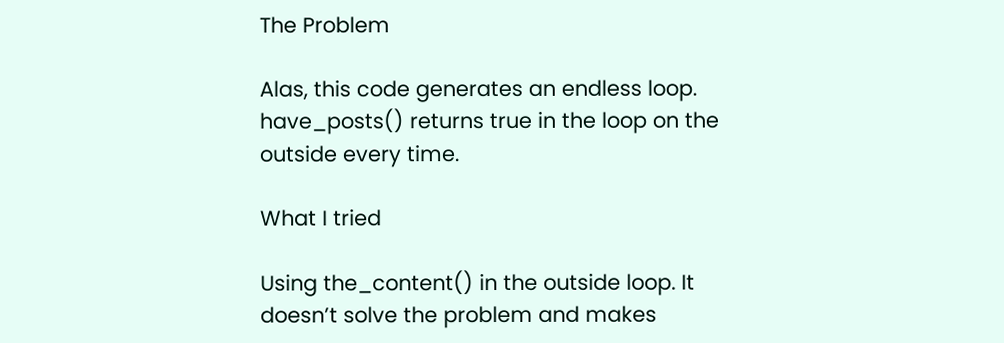The Problem

Alas, this code generates an endless loop. have_posts() returns true in the loop on the outside every time.

What I tried

Using the_content() in the outside loop. It doesn’t solve the problem and makes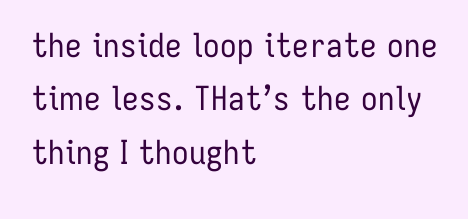the inside loop iterate one time less. THat’s the only thing I thought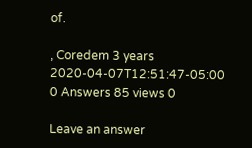of.

, Coredem 3 years 2020-04-07T12:51:47-05:00 0 Answers 85 views 0

Leave an answer